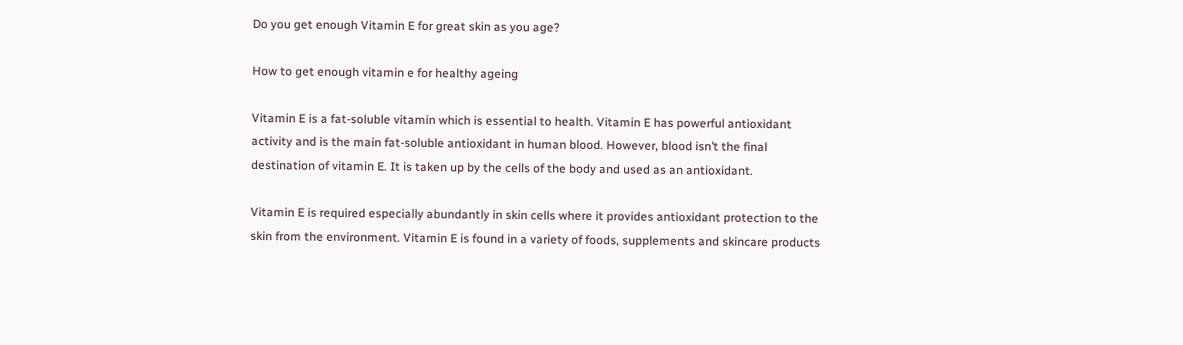Do you get enough Vitamin E for great skin as you age?

How to get enough vitamin e for healthy ageing

Vitamin E is a fat-soluble vitamin which is essential to health. Vitamin E has powerful antioxidant activity and is the main fat-soluble antioxidant in human blood. However, blood isn’t the final destination of vitamin E. It is taken up by the cells of the body and used as an antioxidant.

Vitamin E is required especially abundantly in skin cells where it provides antioxidant protection to the skin from the environment. Vitamin E is found in a variety of foods, supplements and skincare products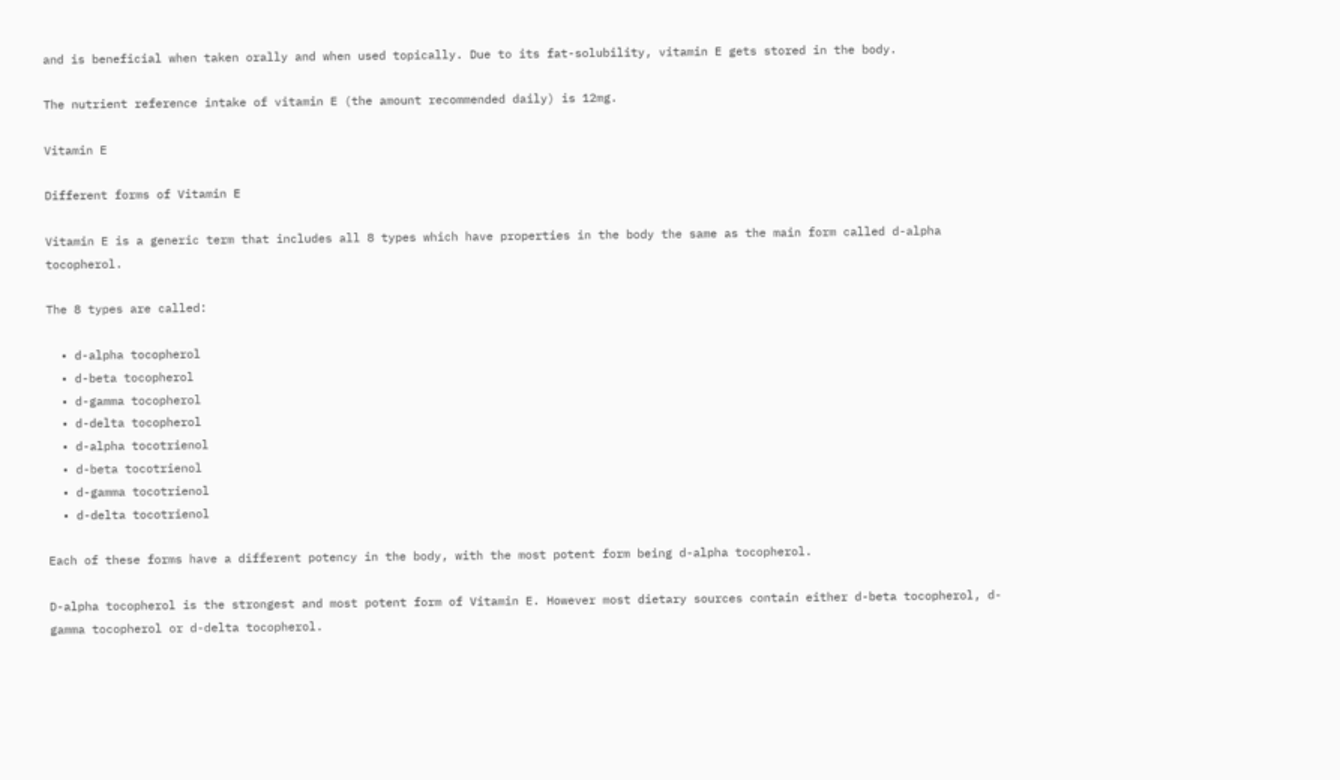and is beneficial when taken orally and when used topically. Due to its fat-solubility, vitamin E gets stored in the body.

The nutrient reference intake of vitamin E (the amount recommended daily) is 12mg.

Vitamin E

Different forms of Vitamin E

Vitamin E is a generic term that includes all 8 types which have properties in the body the same as the main form called d-alpha tocopherol.

The 8 types are called:

  • d-alpha tocopherol
  • d-beta tocopherol
  • d-gamma tocopherol
  • d-delta tocopherol
  • d-alpha tocotrienol
  • d-beta tocotrienol
  • d-gamma tocotrienol
  • d-delta tocotrienol

Each of these forms have a different potency in the body, with the most potent form being d-alpha tocopherol.

D-alpha tocopherol is the strongest and most potent form of Vitamin E. However most dietary sources contain either d-beta tocopherol, d-gamma tocopherol or d-delta tocopherol.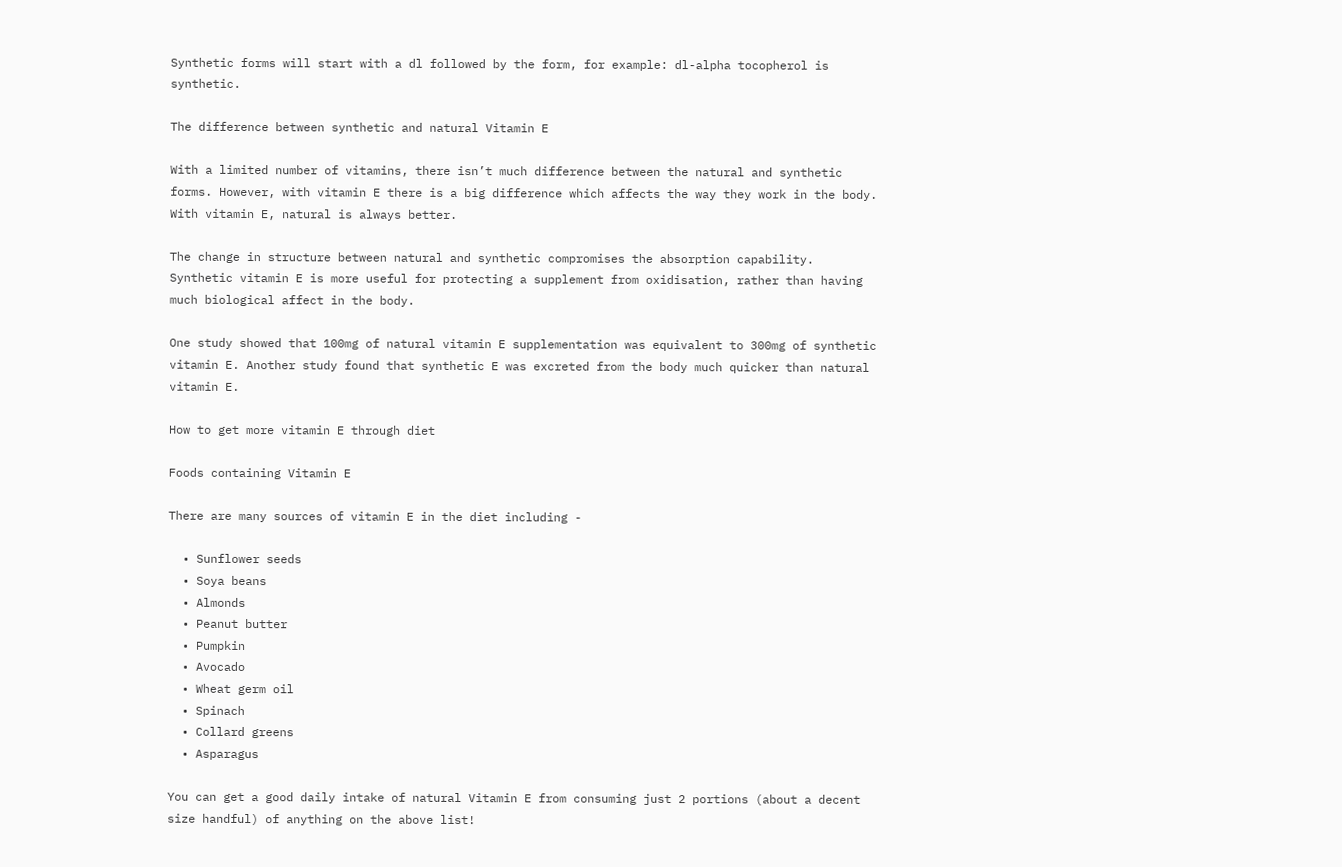Synthetic forms will start with a dl followed by the form, for example: dl-alpha tocopherol is synthetic.

The difference between synthetic and natural Vitamin E

With a limited number of vitamins, there isn’t much difference between the natural and synthetic forms. However, with vitamin E there is a big difference which affects the way they work in the body. With vitamin E, natural is always better.

The change in structure between natural and synthetic compromises the absorption capability. Synthetic vitamin E is more useful for protecting a supplement from oxidisation, rather than having much biological affect in the body.

One study showed that 100mg of natural vitamin E supplementation was equivalent to 300mg of synthetic vitamin E. Another study found that synthetic E was excreted from the body much quicker than natural vitamin E.

How to get more vitamin E through diet

Foods containing Vitamin E

There are many sources of vitamin E in the diet including -

  • Sunflower seeds
  • Soya beans
  • Almonds
  • Peanut butter
  • Pumpkin
  • Avocado
  • Wheat germ oil
  • Spinach
  • Collard greens
  • Asparagus

You can get a good daily intake of natural Vitamin E from consuming just 2 portions (about a decent size handful) of anything on the above list!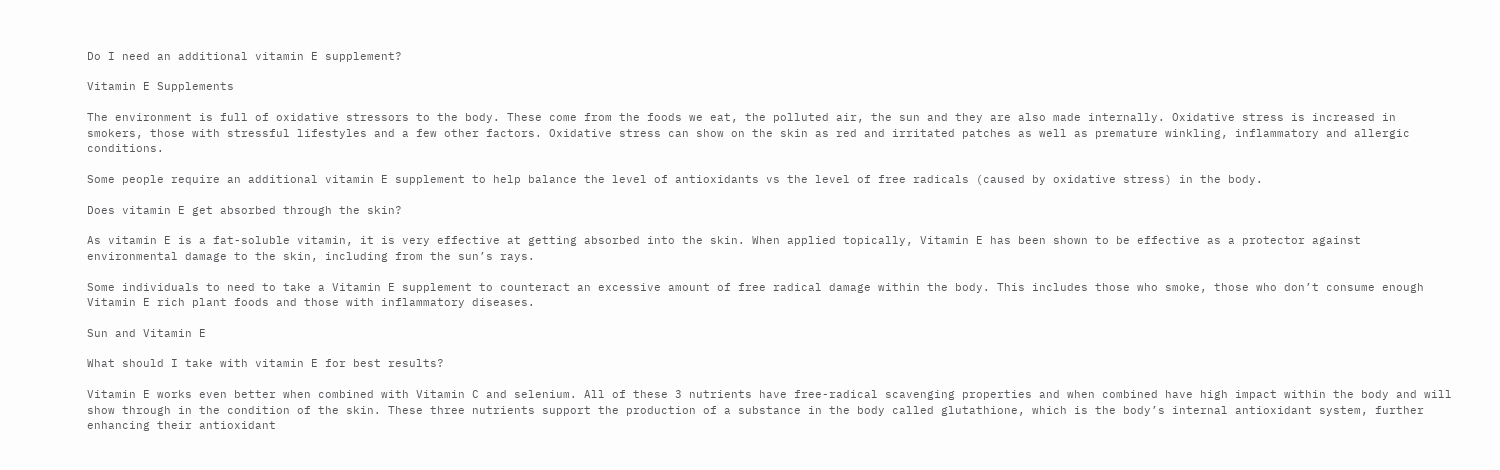Do I need an additional vitamin E supplement?

Vitamin E Supplements

The environment is full of oxidative stressors to the body. These come from the foods we eat, the polluted air, the sun and they are also made internally. Oxidative stress is increased in smokers, those with stressful lifestyles and a few other factors. Oxidative stress can show on the skin as red and irritated patches as well as premature winkling, inflammatory and allergic conditions.

Some people require an additional vitamin E supplement to help balance the level of antioxidants vs the level of free radicals (caused by oxidative stress) in the body.

Does vitamin E get absorbed through the skin?

As vitamin E is a fat-soluble vitamin, it is very effective at getting absorbed into the skin. When applied topically, Vitamin E has been shown to be effective as a protector against environmental damage to the skin, including from the sun’s rays.

Some individuals to need to take a Vitamin E supplement to counteract an excessive amount of free radical damage within the body. This includes those who smoke, those who don’t consume enough Vitamin E rich plant foods and those with inflammatory diseases.

Sun and Vitamin E

What should I take with vitamin E for best results?

Vitamin E works even better when combined with Vitamin C and selenium. All of these 3 nutrients have free-radical scavenging properties and when combined have high impact within the body and will show through in the condition of the skin. These three nutrients support the production of a substance in the body called glutathione, which is the body’s internal antioxidant system, further enhancing their antioxidant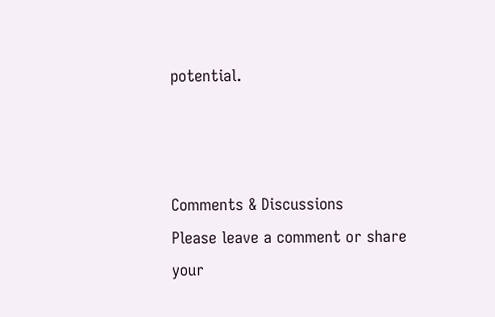potential.



Comments & Discussions
Please leave a comment or share your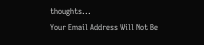thoughts...
Your Email Address Will Not Be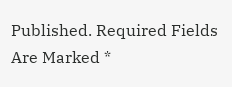Published. Required Fields Are Marked *